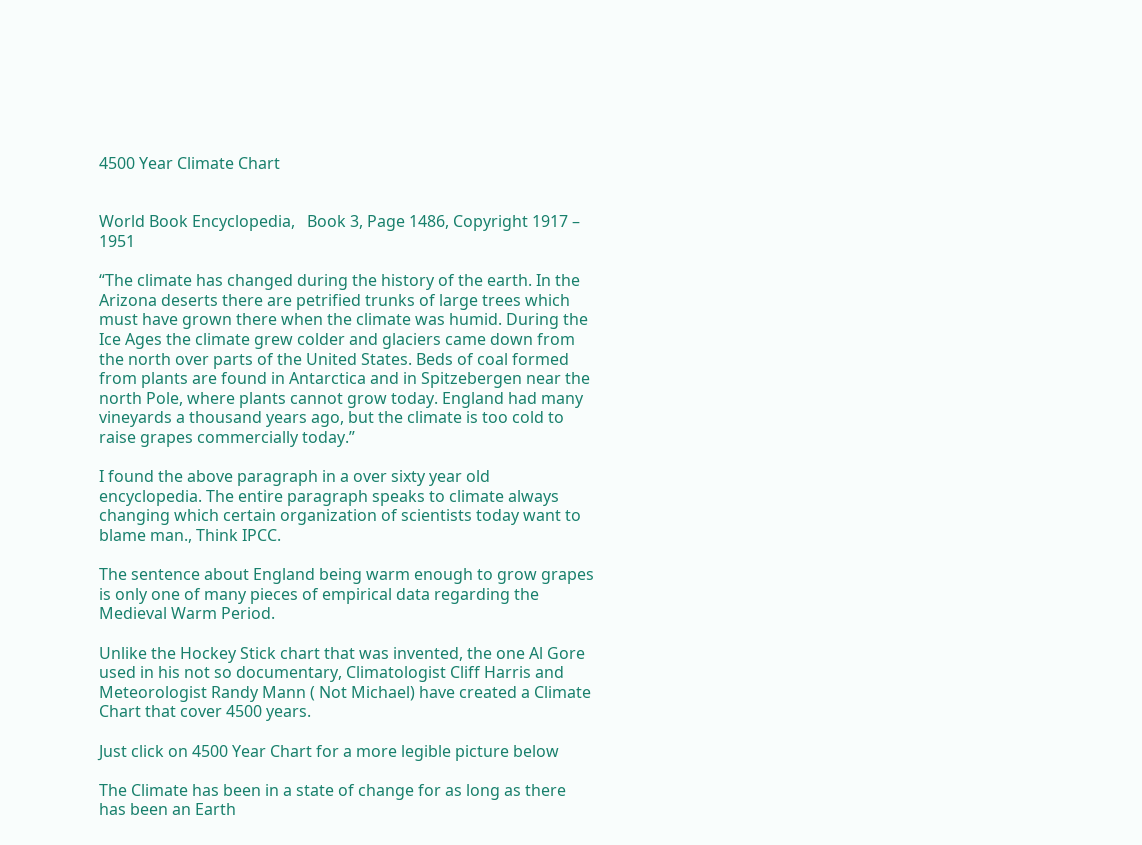4500 Year Climate Chart


World Book Encyclopedia,   Book 3, Page 1486, Copyright 1917 – 1951

“The climate has changed during the history of the earth. In the Arizona deserts there are petrified trunks of large trees which must have grown there when the climate was humid. During the Ice Ages the climate grew colder and glaciers came down from the north over parts of the United States. Beds of coal formed from plants are found in Antarctica and in Spitzebergen near the north Pole, where plants cannot grow today. England had many vineyards a thousand years ago, but the climate is too cold to raise grapes commercially today.”

I found the above paragraph in a over sixty year old encyclopedia. The entire paragraph speaks to climate always changing which certain organization of scientists today want to blame man., Think IPCC.

The sentence about England being warm enough to grow grapes is only one of many pieces of empirical data regarding the Medieval Warm Period.

Unlike the Hockey Stick chart that was invented, the one Al Gore used in his not so documentary, Climatologist Cliff Harris and Meteorologist Randy Mann ( Not Michael) have created a Climate Chart that cover 4500 years.

Just click on 4500 Year Chart for a more legible picture below

The Climate has been in a state of change for as long as there has been an Earth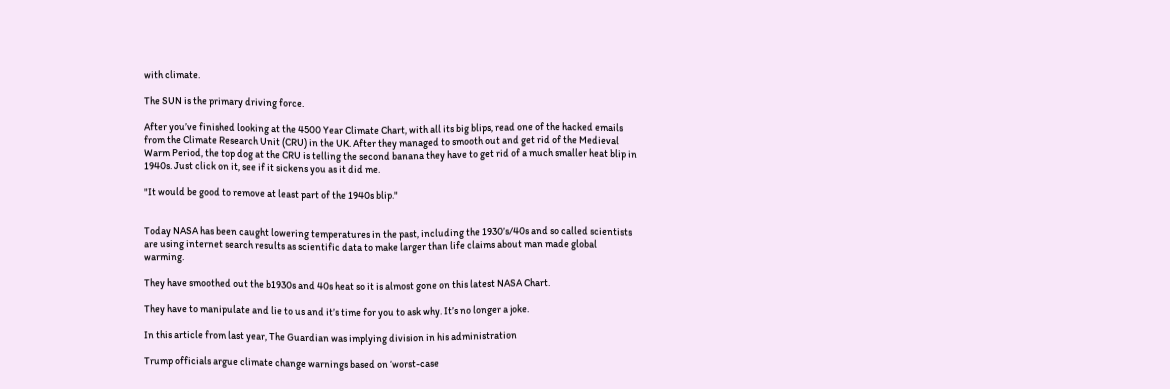with climate.

The SUN is the primary driving force.

After you’ve finished looking at the 4500 Year Climate Chart, with all its big blips, read one of the hacked emails from the Climate Research Unit (CRU) in the UK. After they managed to smooth out and get rid of the Medieval Warm Period, the top dog at the CRU is telling the second banana they have to get rid of a much smaller heat blip in 1940s. Just click on it, see if it sickens you as it did me.

"It would be good to remove at least part of the 1940s blip."


Today NASA has been caught lowering temperatures in the past, including the 1930’s/40s and so called scientists are using internet search results as scientific data to make larger than life claims about man made global warming.

They have smoothed out the b1930s and 40s heat so it is almost gone on this latest NASA Chart.

They have to manipulate and lie to us and it’s time for you to ask why. It’s no longer a joke.

In this article from last year, The Guardian was implying division in his administration

Trump officials argue climate change warnings based on ‘worst-case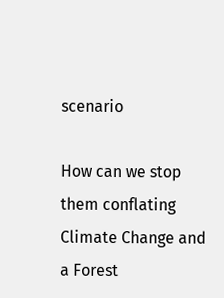scenario

How can we stop them conflating Climate Change and a Forest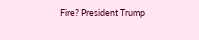Fire? President Trump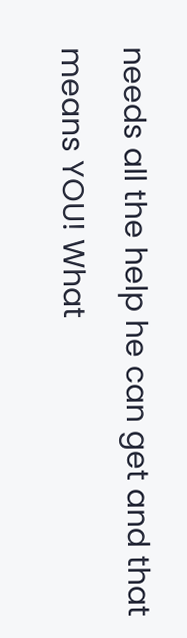needs all the help he can get and that means YOU! What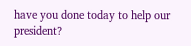have you done today to help our president?